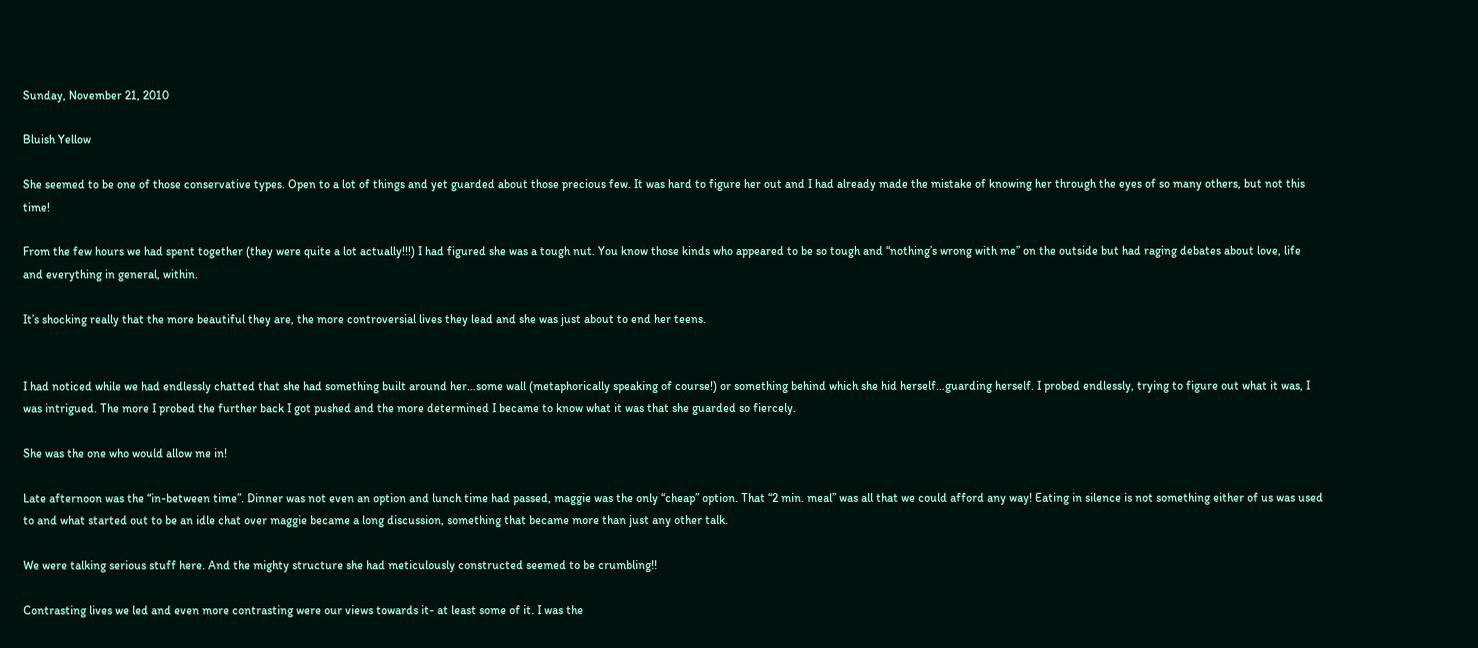Sunday, November 21, 2010

Bluish Yellow

She seemed to be one of those conservative types. Open to a lot of things and yet guarded about those precious few. It was hard to figure her out and I had already made the mistake of knowing her through the eyes of so many others, but not this time!

From the few hours we had spent together (they were quite a lot actually!!!) I had figured she was a tough nut. You know those kinds who appeared to be so tough and “nothing’s wrong with me” on the outside but had raging debates about love, life and everything in general, within.

It’s shocking really that the more beautiful they are, the more controversial lives they lead and she was just about to end her teens.


I had noticed while we had endlessly chatted that she had something built around her…some wall (metaphorically speaking of course!) or something behind which she hid herself…guarding herself. I probed endlessly, trying to figure out what it was, I was intrigued. The more I probed the further back I got pushed and the more determined I became to know what it was that she guarded so fiercely.

She was the one who would allow me in!

Late afternoon was the “in-between time”. Dinner was not even an option and lunch time had passed, maggie was the only “cheap” option. That “2 min. meal” was all that we could afford any way! Eating in silence is not something either of us was used to and what started out to be an idle chat over maggie became a long discussion, something that became more than just any other talk.

We were talking serious stuff here. And the mighty structure she had meticulously constructed seemed to be crumbling!!

Contrasting lives we led and even more contrasting were our views towards it- at least some of it. I was the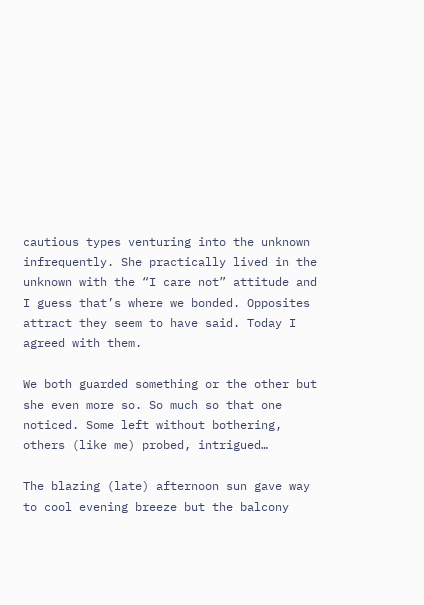cautious types venturing into the unknown infrequently. She practically lived in the unknown with the “I care not” attitude and I guess that’s where we bonded. Opposites attract they seem to have said. Today I agreed with them.

We both guarded something or the other but she even more so. So much so that one noticed. Some left without bothering, others (like me) probed, intrigued…

The blazing (late) afternoon sun gave way to cool evening breeze but the balcony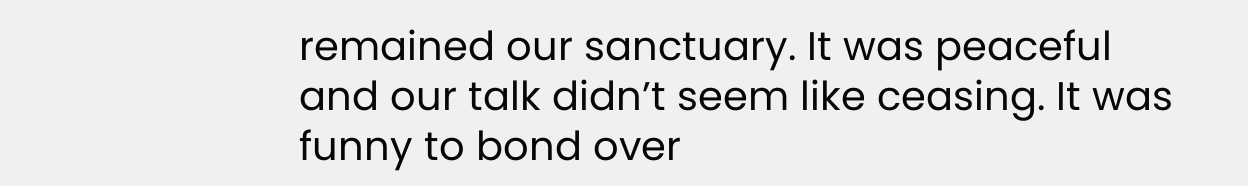remained our sanctuary. It was peaceful and our talk didn’t seem like ceasing. It was funny to bond over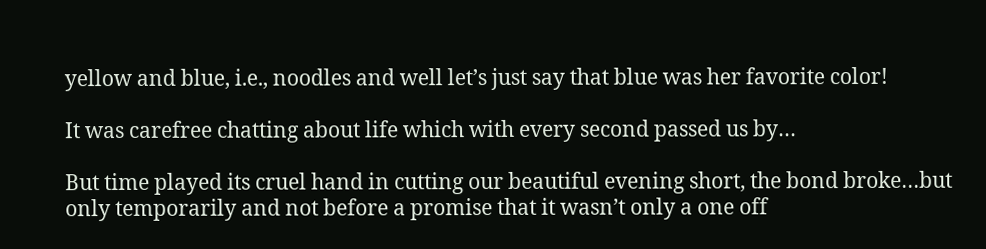yellow and blue, i.e., noodles and well let’s just say that blue was her favorite color!

It was carefree chatting about life which with every second passed us by…

But time played its cruel hand in cutting our beautiful evening short, the bond broke…but only temporarily and not before a promise that it wasn’t only a one off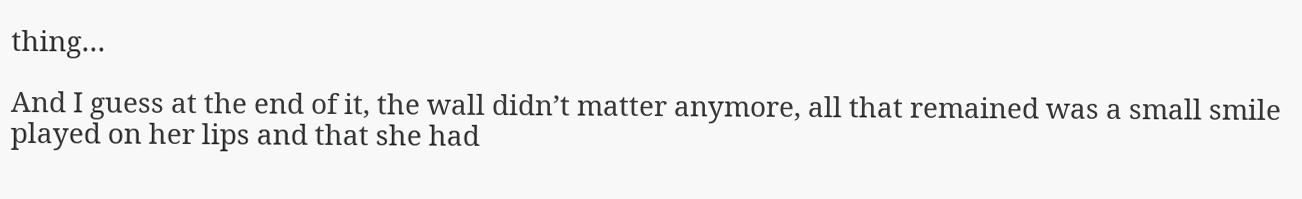thing…

And I guess at the end of it, the wall didn’t matter anymore, all that remained was a small smile played on her lips and that she had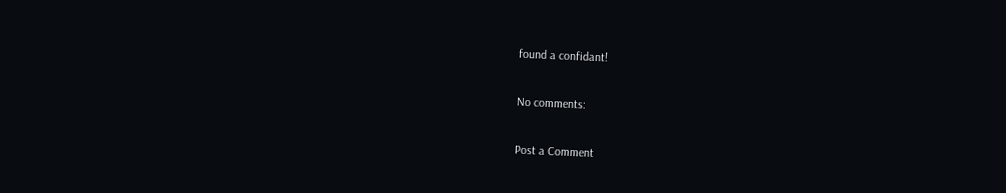found a confidant!

No comments:

Post a Comment